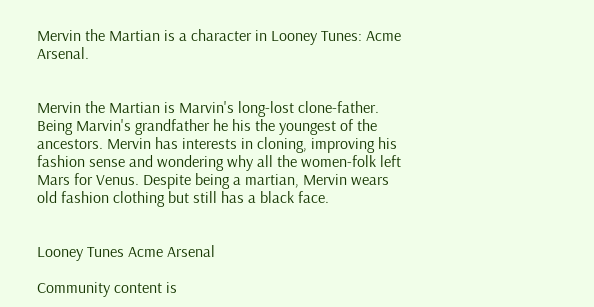Mervin the Martian is a character in Looney Tunes: Acme Arsenal.


Mervin the Martian is Marvin's long-lost clone-father. Being Marvin's grandfather he his the youngest of the ancestors. Mervin has interests in cloning, improving his fashion sense and wondering why all the women-folk left Mars for Venus. Despite being a martian, Mervin wears old fashion clothing but still has a black face.


Looney Tunes Acme Arsenal

Community content is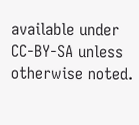available under CC-BY-SA unless otherwise noted.